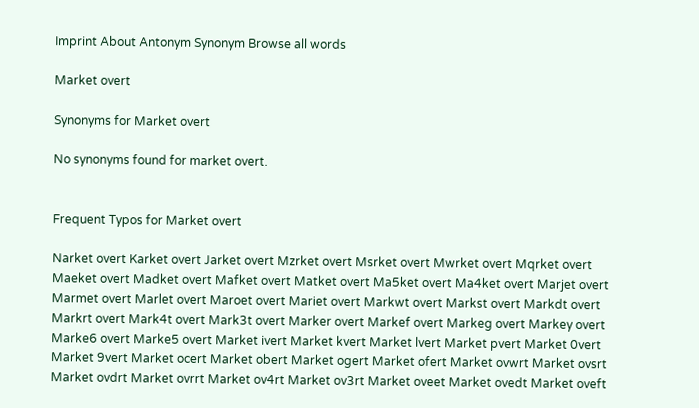Imprint About Antonym Synonym Browse all words

Market overt

Synonyms for Market overt

No synonyms found for market overt.


Frequent Typos for Market overt

Narket overt Karket overt Jarket overt Mzrket overt Msrket overt Mwrket overt Mqrket overt Maeket overt Madket overt Mafket overt Matket overt Ma5ket overt Ma4ket overt Marjet overt Marmet overt Marlet overt Maroet overt Mariet overt Markwt overt Markst overt Markdt overt Markrt overt Mark4t overt Mark3t overt Marker overt Markef overt Markeg overt Markey overt Marke6 overt Marke5 overt Market ivert Market kvert Market lvert Market pvert Market 0vert Market 9vert Market ocert Market obert Market ogert Market ofert Market ovwrt Market ovsrt Market ovdrt Market ovrrt Market ov4rt Market ov3rt Market oveet Market ovedt Market oveft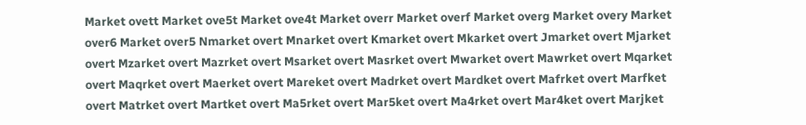Market ovett Market ove5t Market ove4t Market overr Market overf Market overg Market overy Market over6 Market over5 Nmarket overt Mnarket overt Kmarket overt Mkarket overt Jmarket overt Mjarket overt Mzarket overt Mazrket overt Msarket overt Masrket overt Mwarket overt Mawrket overt Mqarket overt Maqrket overt Maerket overt Mareket overt Madrket overt Mardket overt Mafrket overt Marfket overt Matrket overt Martket overt Ma5rket overt Mar5ket overt Ma4rket overt Mar4ket overt Marjket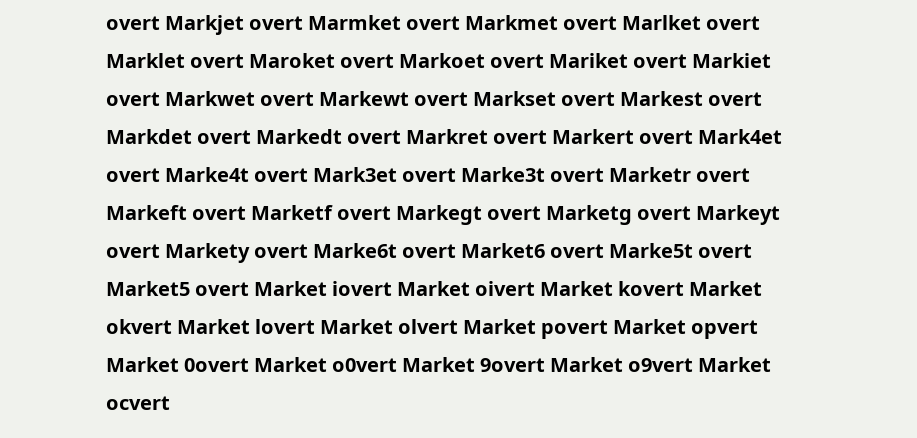overt Markjet overt Marmket overt Markmet overt Marlket overt Marklet overt Maroket overt Markoet overt Mariket overt Markiet overt Markwet overt Markewt overt Markset overt Markest overt Markdet overt Markedt overt Markret overt Markert overt Mark4et overt Marke4t overt Mark3et overt Marke3t overt Marketr overt Markeft overt Marketf overt Markegt overt Marketg overt Markeyt overt Markety overt Marke6t overt Market6 overt Marke5t overt Market5 overt Market iovert Market oivert Market kovert Market okvert Market lovert Market olvert Market povert Market opvert Market 0overt Market o0vert Market 9overt Market o9vert Market ocvert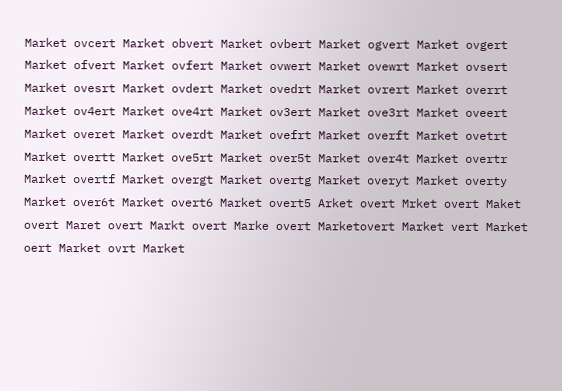Market ovcert Market obvert Market ovbert Market ogvert Market ovgert Market ofvert Market ovfert Market ovwert Market ovewrt Market ovsert Market ovesrt Market ovdert Market ovedrt Market ovrert Market overrt Market ov4ert Market ove4rt Market ov3ert Market ove3rt Market oveert Market overet Market overdt Market ovefrt Market overft Market ovetrt Market overtt Market ove5rt Market over5t Market over4t Market overtr Market overtf Market overgt Market overtg Market overyt Market overty Market over6t Market overt6 Market overt5 Arket overt Mrket overt Maket overt Maret overt Markt overt Marke overt Marketovert Market vert Market oert Market ovrt Market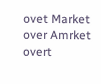ovet Market over Amrket overt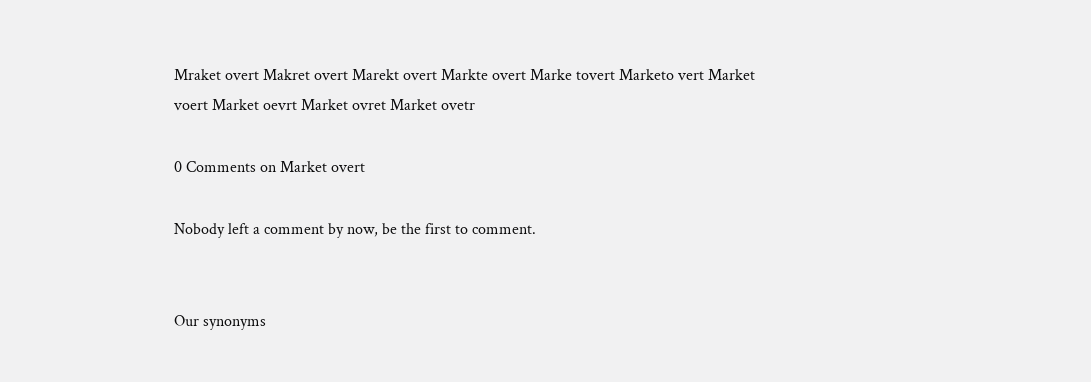Mraket overt Makret overt Marekt overt Markte overt Marke tovert Marketo vert Market voert Market oevrt Market ovret Market ovetr

0 Comments on Market overt

Nobody left a comment by now, be the first to comment.


Our synonyms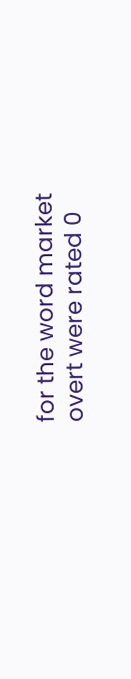for the word market overt were rated 0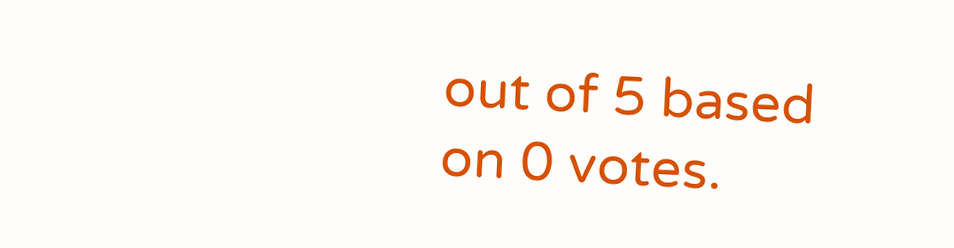out of 5 based on 0 votes.